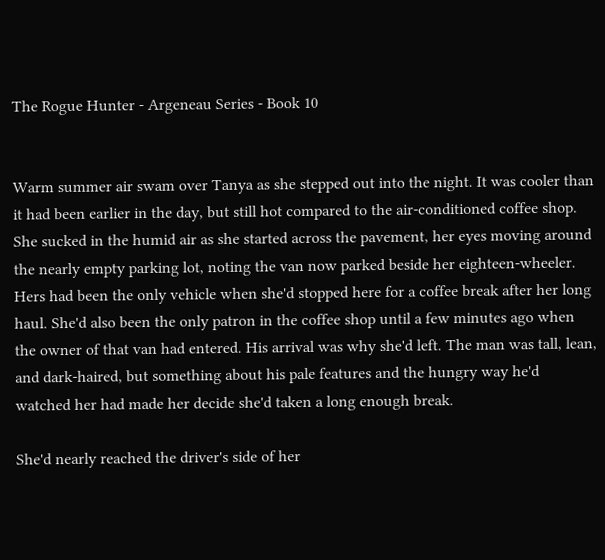The Rogue Hunter - Argeneau Series - Book 10


Warm summer air swam over Tanya as she stepped out into the night. It was cooler than it had been earlier in the day, but still hot compared to the air-conditioned coffee shop. She sucked in the humid air as she started across the pavement, her eyes moving around the nearly empty parking lot, noting the van now parked beside her eighteen-wheeler. Hers had been the only vehicle when she'd stopped here for a coffee break after her long haul. She'd also been the only patron in the coffee shop until a few minutes ago when the owner of that van had entered. His arrival was why she'd left. The man was tall, lean, and dark-haired, but something about his pale features and the hungry way he'd watched her had made her decide she'd taken a long enough break.

She'd nearly reached the driver's side of her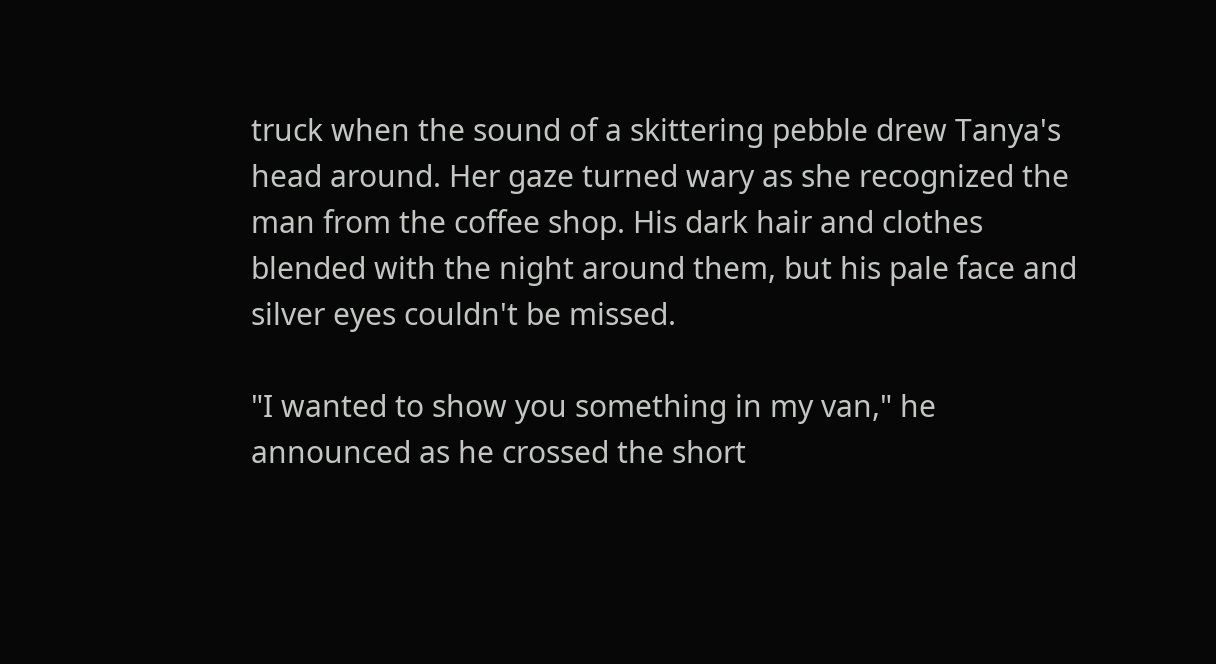truck when the sound of a skittering pebble drew Tanya's head around. Her gaze turned wary as she recognized the man from the coffee shop. His dark hair and clothes blended with the night around them, but his pale face and silver eyes couldn't be missed.

"I wanted to show you something in my van," he announced as he crossed the short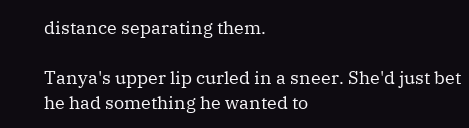distance separating them.

Tanya's upper lip curled in a sneer. She'd just bet he had something he wanted to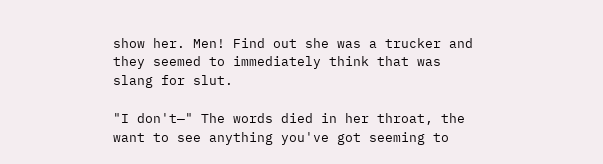show her. Men! Find out she was a trucker and they seemed to immediately think that was slang for slut.

"I don't—" The words died in her throat, the want to see anything you've got seeming to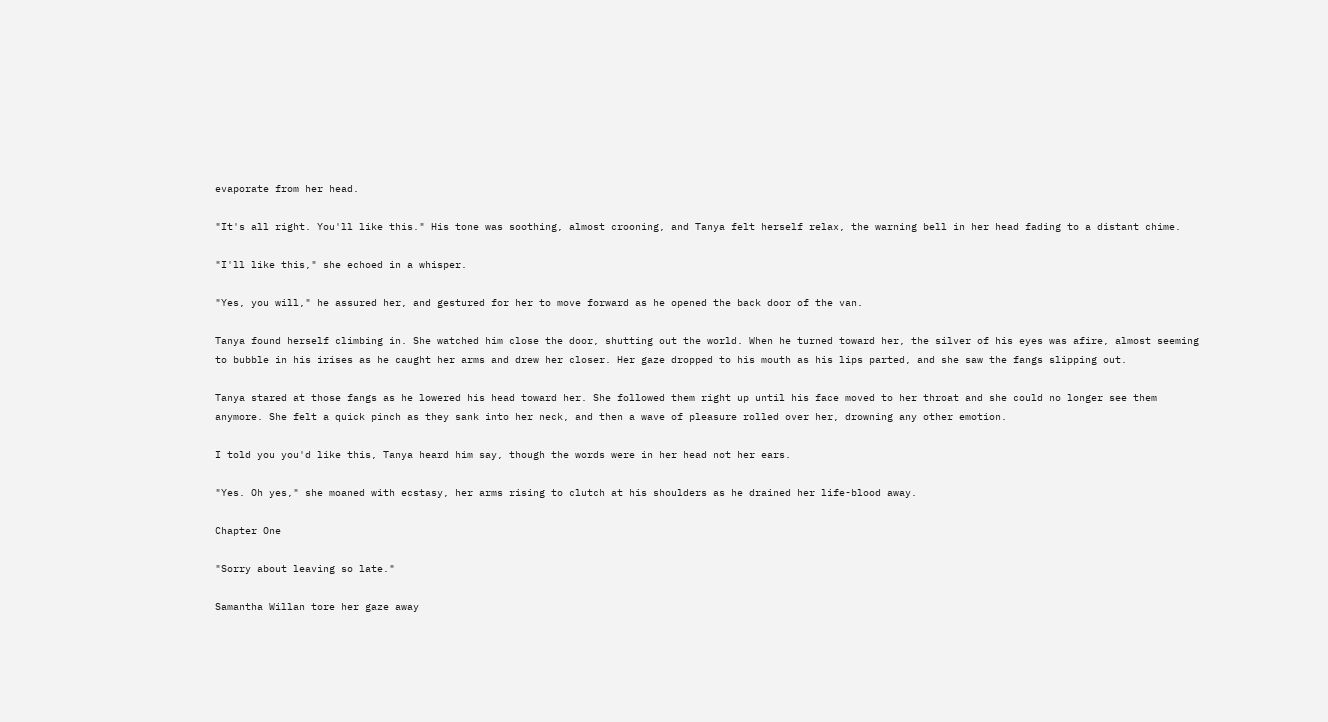evaporate from her head.

"It's all right. You'll like this." His tone was soothing, almost crooning, and Tanya felt herself relax, the warning bell in her head fading to a distant chime.

"I'll like this," she echoed in a whisper.

"Yes, you will," he assured her, and gestured for her to move forward as he opened the back door of the van.

Tanya found herself climbing in. She watched him close the door, shutting out the world. When he turned toward her, the silver of his eyes was afire, almost seeming to bubble in his irises as he caught her arms and drew her closer. Her gaze dropped to his mouth as his lips parted, and she saw the fangs slipping out.

Tanya stared at those fangs as he lowered his head toward her. She followed them right up until his face moved to her throat and she could no longer see them anymore. She felt a quick pinch as they sank into her neck, and then a wave of pleasure rolled over her, drowning any other emotion.

I told you you'd like this, Tanya heard him say, though the words were in her head not her ears.

"Yes. Oh yes," she moaned with ecstasy, her arms rising to clutch at his shoulders as he drained her life-blood away.

Chapter One

"Sorry about leaving so late."

Samantha Willan tore her gaze away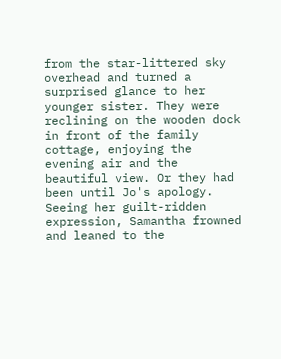from the star-littered sky overhead and turned a surprised glance to her younger sister. They were reclining on the wooden dock in front of the family cottage, enjoying the evening air and the beautiful view. Or they had been until Jo's apology. Seeing her guilt-ridden expression, Samantha frowned and leaned to the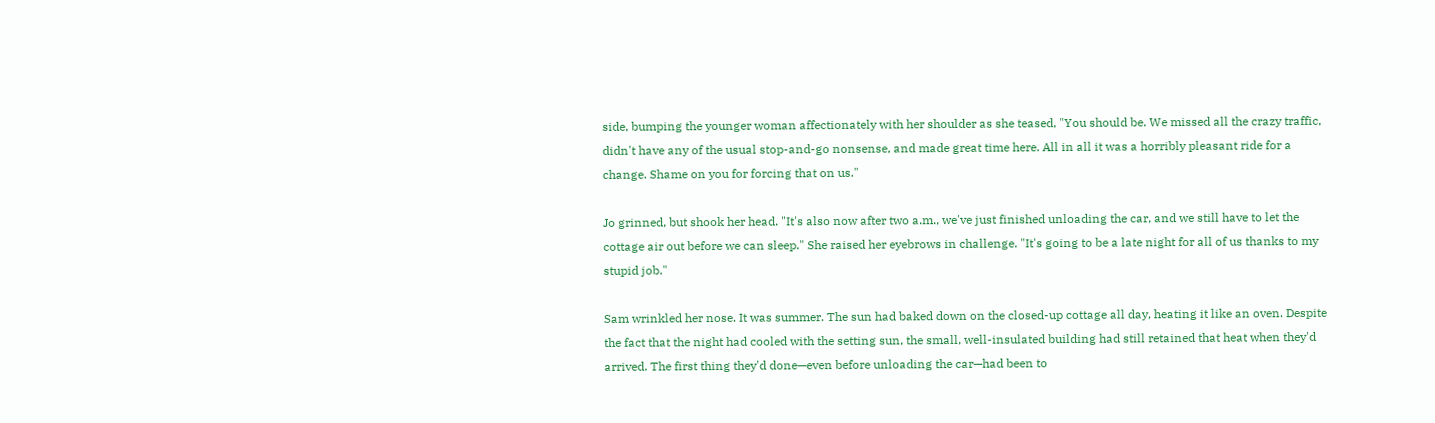side, bumping the younger woman affectionately with her shoulder as she teased, "You should be. We missed all the crazy traffic, didn't have any of the usual stop-and-go nonsense, and made great time here. All in all it was a horribly pleasant ride for a change. Shame on you for forcing that on us."

Jo grinned, but shook her head. "It's also now after two a.m., we've just finished unloading the car, and we still have to let the cottage air out before we can sleep." She raised her eyebrows in challenge. "It's going to be a late night for all of us thanks to my stupid job."

Sam wrinkled her nose. It was summer. The sun had baked down on the closed-up cottage all day, heating it like an oven. Despite the fact that the night had cooled with the setting sun, the small, well-insulated building had still retained that heat when they'd arrived. The first thing they'd done—even before unloading the car—had been to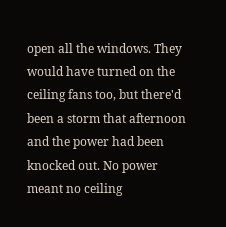open all the windows. They would have turned on the ceiling fans too, but there'd been a storm that afternoon and the power had been knocked out. No power meant no ceiling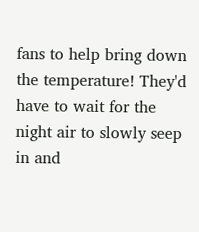fans to help bring down the temperature! They'd have to wait for the night air to slowly seep in and